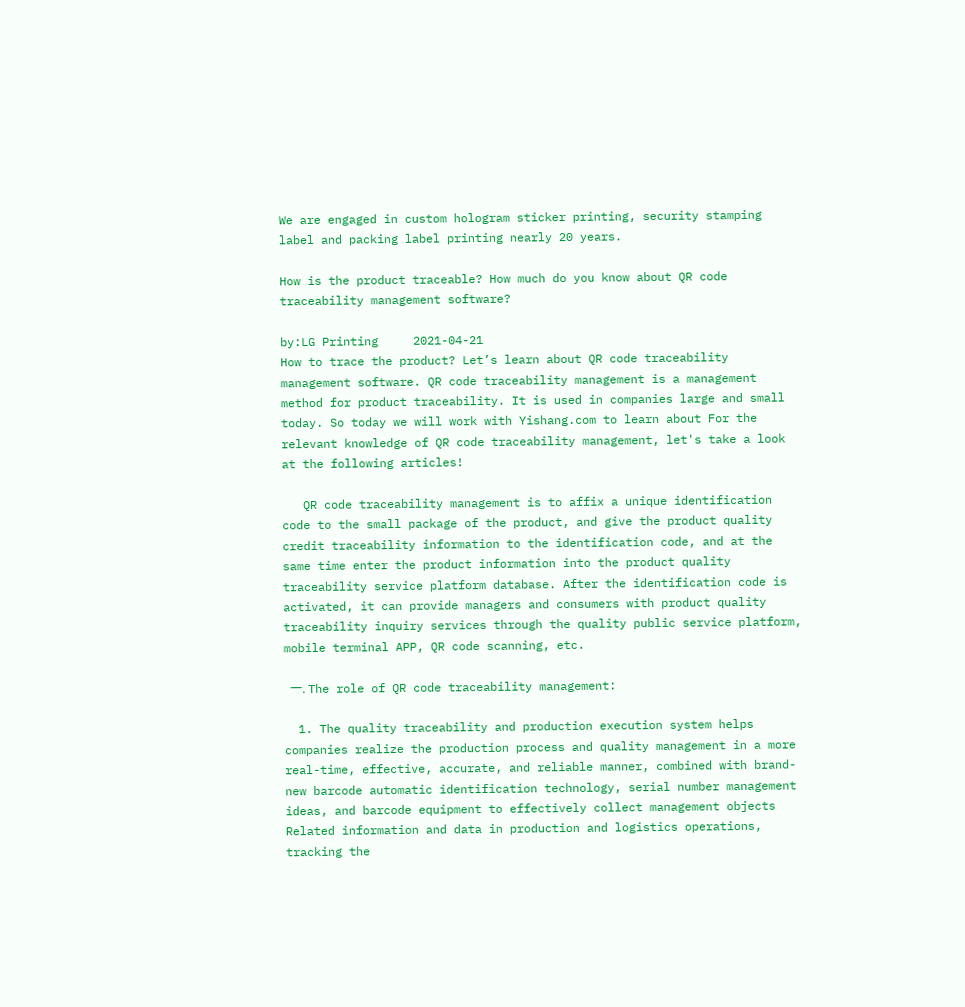We are engaged in custom hologram sticker printing, security stamping label and packing label printing nearly 20 years.

How is the product traceable? How much do you know about QR code traceability management software?

by:LG Printing     2021-04-21
How to trace the product? Let’s learn about QR code traceability management software. QR code traceability management is a management method for product traceability. It is used in companies large and small today. So today we will work with Yishang.com to learn about For the relevant knowledge of QR code traceability management, let's take a look at the following articles!

   QR code traceability management is to affix a unique identification code to the small package of the product, and give the product quality credit traceability information to the identification code, and at the same time enter the product information into the product quality traceability service platform database. After the identification code is activated, it can provide managers and consumers with product quality traceability inquiry services through the quality public service platform, mobile terminal APP, QR code scanning, etc.

  一. The role of QR code traceability management:

  1. The quality traceability and production execution system helps companies realize the production process and quality management in a more real-time, effective, accurate, and reliable manner, combined with brand-new barcode automatic identification technology, serial number management ideas, and barcode equipment to effectively collect management objects Related information and data in production and logistics operations, tracking the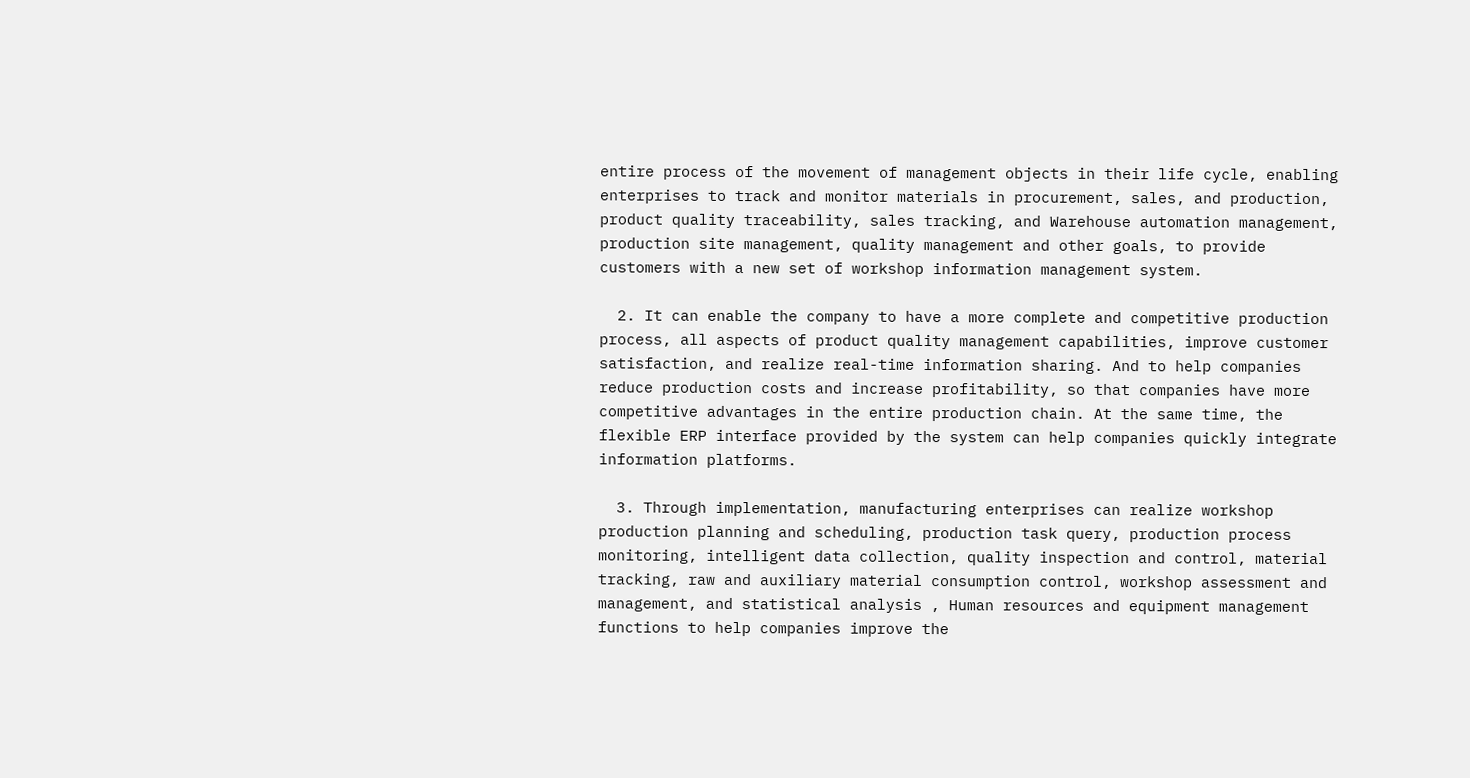entire process of the movement of management objects in their life cycle, enabling enterprises to track and monitor materials in procurement, sales, and production, product quality traceability, sales tracking, and Warehouse automation management, production site management, quality management and other goals, to provide customers with a new set of workshop information management system.

  2. It can enable the company to have a more complete and competitive production process, all aspects of product quality management capabilities, improve customer satisfaction, and realize real-time information sharing. And to help companies reduce production costs and increase profitability, so that companies have more competitive advantages in the entire production chain. At the same time, the flexible ERP interface provided by the system can help companies quickly integrate information platforms.

  3. Through implementation, manufacturing enterprises can realize workshop production planning and scheduling, production task query, production process monitoring, intelligent data collection, quality inspection and control, material tracking, raw and auxiliary material consumption control, workshop assessment and management, and statistical analysis , Human resources and equipment management functions to help companies improve the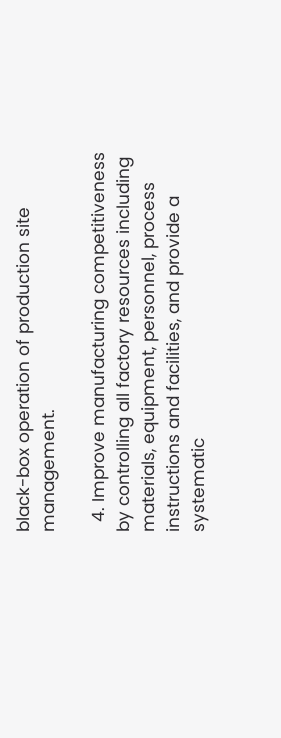black-box operation of production site management.

  4. Improve manufacturing competitiveness by controlling all factory resources including materials, equipment, personnel, process instructions and facilities, and provide a systematic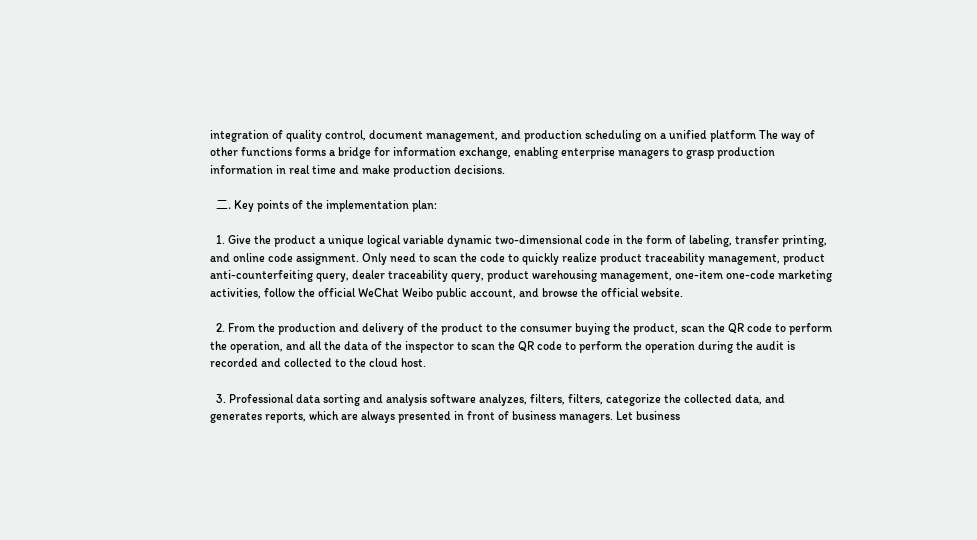integration of quality control, document management, and production scheduling on a unified platform The way of other functions forms a bridge for information exchange, enabling enterprise managers to grasp production information in real time and make production decisions.

  二. Key points of the implementation plan:

  1. Give the product a unique logical variable dynamic two-dimensional code in the form of labeling, transfer printing, and online code assignment. Only need to scan the code to quickly realize product traceability management, product anti-counterfeiting query, dealer traceability query, product warehousing management, one-item one-code marketing activities, follow the official WeChat Weibo public account, and browse the official website.

  2. From the production and delivery of the product to the consumer buying the product, scan the QR code to perform the operation, and all the data of the inspector to scan the QR code to perform the operation during the audit is recorded and collected to the cloud host.

  3. Professional data sorting and analysis software analyzes, filters, filters, categorize the collected data, and generates reports, which are always presented in front of business managers. Let business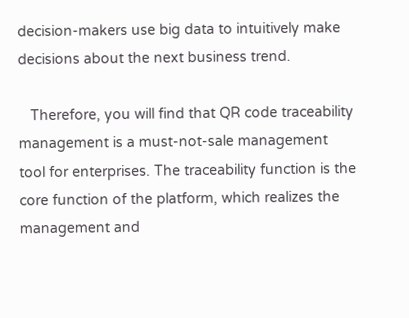decision-makers use big data to intuitively make decisions about the next business trend.

   Therefore, you will find that QR code traceability management is a must-not-sale management tool for enterprises. The traceability function is the core function of the platform, which realizes the management and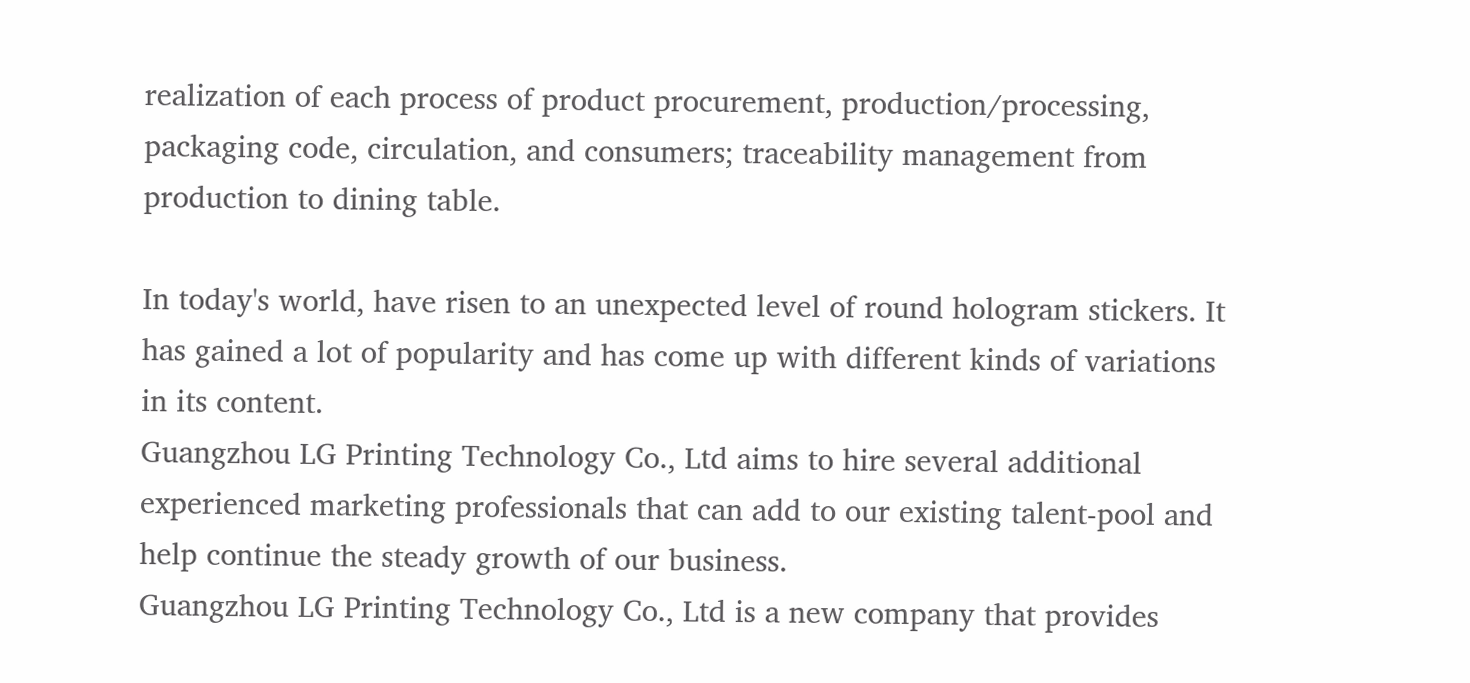realization of each process of product procurement, production/processing, packaging code, circulation, and consumers; traceability management from production to dining table.

In today's world, have risen to an unexpected level of round hologram stickers. It has gained a lot of popularity and has come up with different kinds of variations in its content.
Guangzhou LG Printing Technology Co., Ltd aims to hire several additional experienced marketing professionals that can add to our existing talent-pool and help continue the steady growth of our business.
Guangzhou LG Printing Technology Co., Ltd is a new company that provides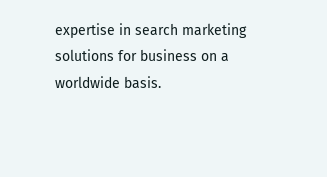expertise in search marketing solutions for business on a worldwide basis.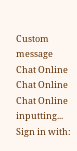Custom message
Chat Online
Chat Online
Chat Online inputting...
Sign in with: